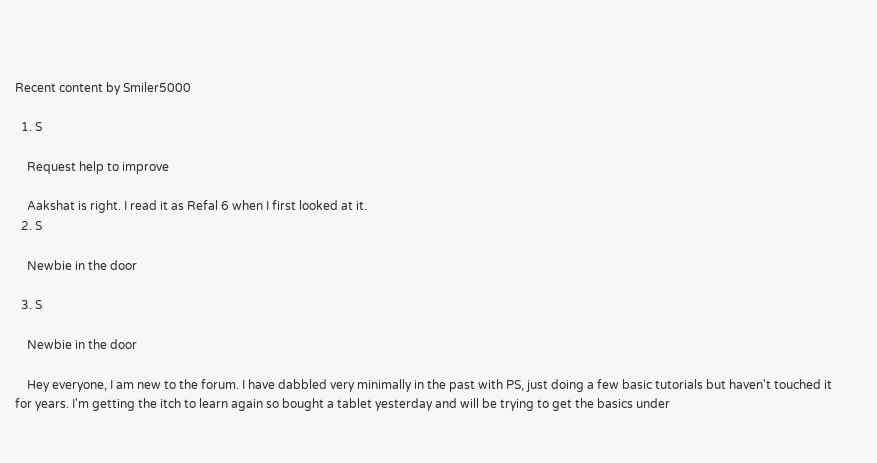Recent content by Smiler5000

  1. S

    Request help to improve

    Aakshat is right. I read it as Refal 6 when I first looked at it.
  2. S

    Newbie in the door

  3. S

    Newbie in the door

    Hey everyone, I am new to the forum. I have dabbled very minimally in the past with PS, just doing a few basic tutorials but haven't touched it for years. I'm getting the itch to learn again so bought a tablet yesterday and will be trying to get the basics under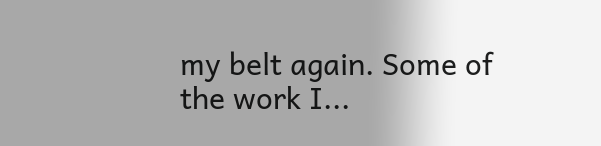my belt again. Some of the work I...